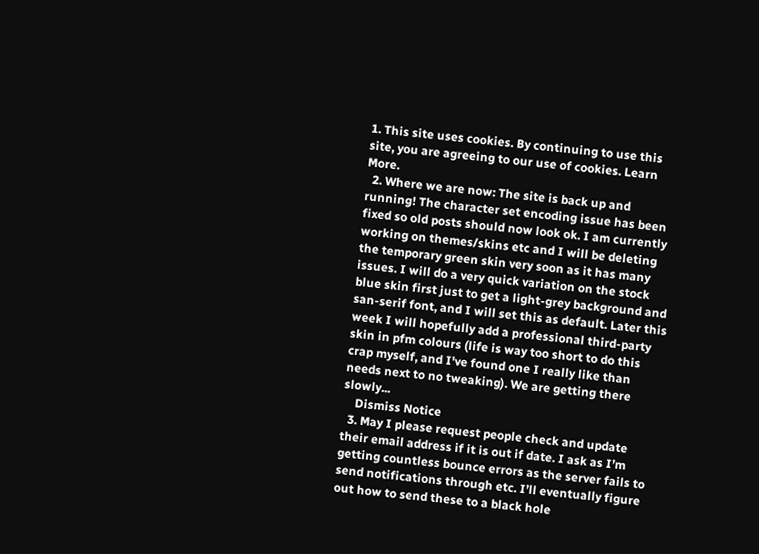1. This site uses cookies. By continuing to use this site, you are agreeing to our use of cookies. Learn More.
  2. Where we are now: The site is back up and running! The character set encoding issue has been fixed so old posts should now look ok. I am currently working on themes/skins etc and I will be deleting the temporary green skin very soon as it has many issues. I will do a very quick variation on the stock blue skin first just to get a light-grey background and san-serif font, and I will set this as default. Later this week I will hopefully add a professional third-party skin in pfm colours (life is way too short to do this crap myself, and I've found one I really like than needs next to no tweaking). We are getting there slowly...
    Dismiss Notice
  3. May I please request people check and update their email address if it is out if date. I ask as I’m getting countless bounce errors as the server fails to send notifications through etc. I’ll eventually figure out how to send these to a black hole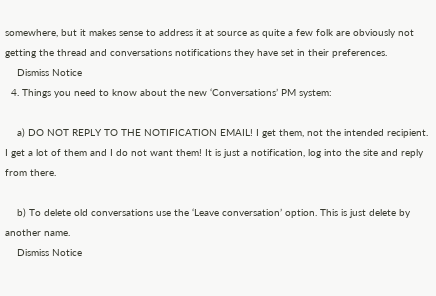somewhere, but it makes sense to address it at source as quite a few folk are obviously not getting the thread and conversations notifications they have set in their preferences.
    Dismiss Notice
  4. Things you need to know about the new ‘Conversations’ PM system:

    a) DO NOT REPLY TO THE NOTIFICATION EMAIL! I get them, not the intended recipient. I get a lot of them and I do not want them! It is just a notification, log into the site and reply from there.

    b) To delete old conversations use the ‘Leave conversation’ option. This is just delete by another name.
    Dismiss Notice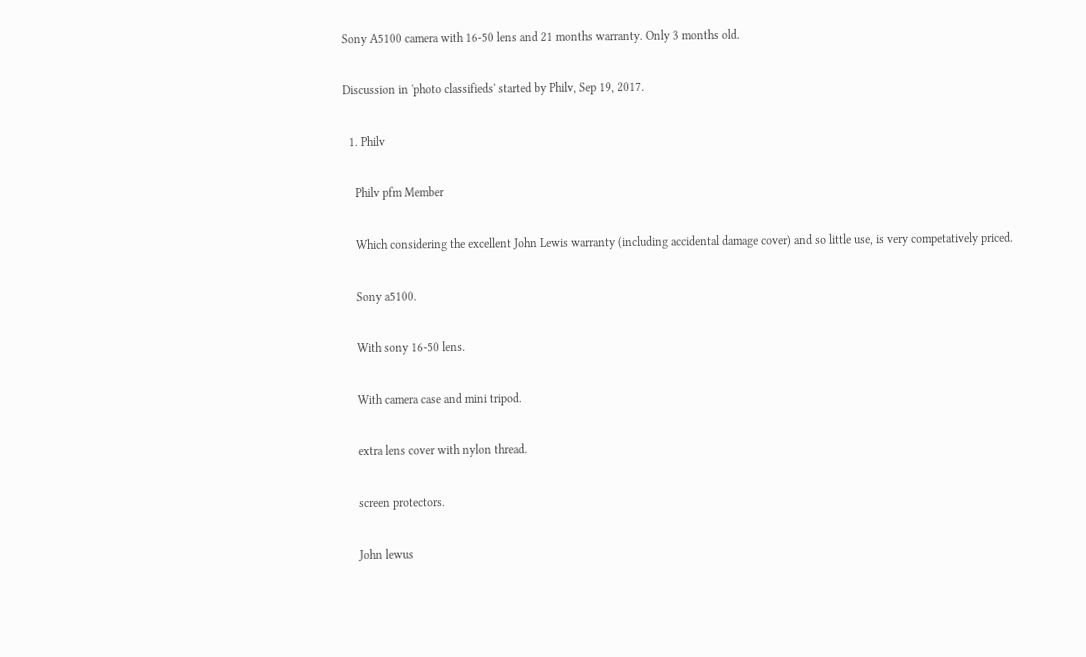Sony A5100 camera with 16-50 lens and 21 months warranty. Only 3 months old.

Discussion in 'photo classifieds' started by Philv, Sep 19, 2017.

  1. Philv

    Philv pfm Member

    Which considering the excellent John Lewis warranty (including accidental damage cover) and so little use, is very competatively priced.

    Sony a5100.

    With sony 16-50 lens.

    With camera case and mini tripod.

    extra lens cover with nylon thread.

    screen protectors.

    John lewus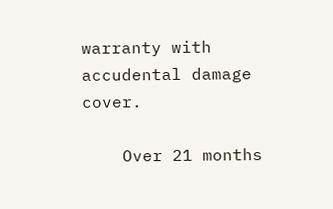warranty with accudental damage cover.

    Over 21 months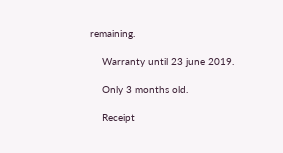remaining.

    Warranty until 23 june 2019.

    Only 3 months old.

    Receipt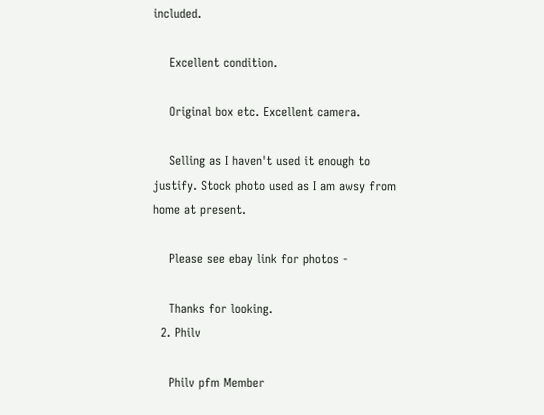included.

    Excellent condition.

    Original box etc. Excellent camera.

    Selling as I haven't used it enough to justify. Stock photo used as I am awsy from home at present.

    Please see ebay link for photos -

    Thanks for looking.
  2. Philv

    Philv pfm Member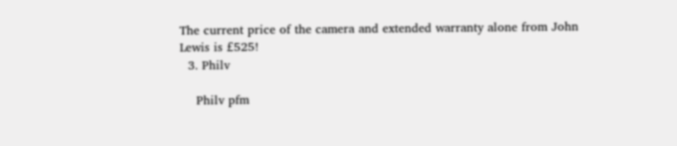The current price of the camera and extended warranty alone from John Lewis is £525!
  3. Philv

    Philv pfm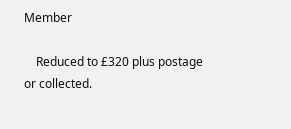Member

    Reduced to £320 plus postage or collected.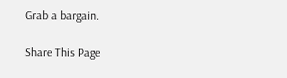Grab a bargain.

Share This Page